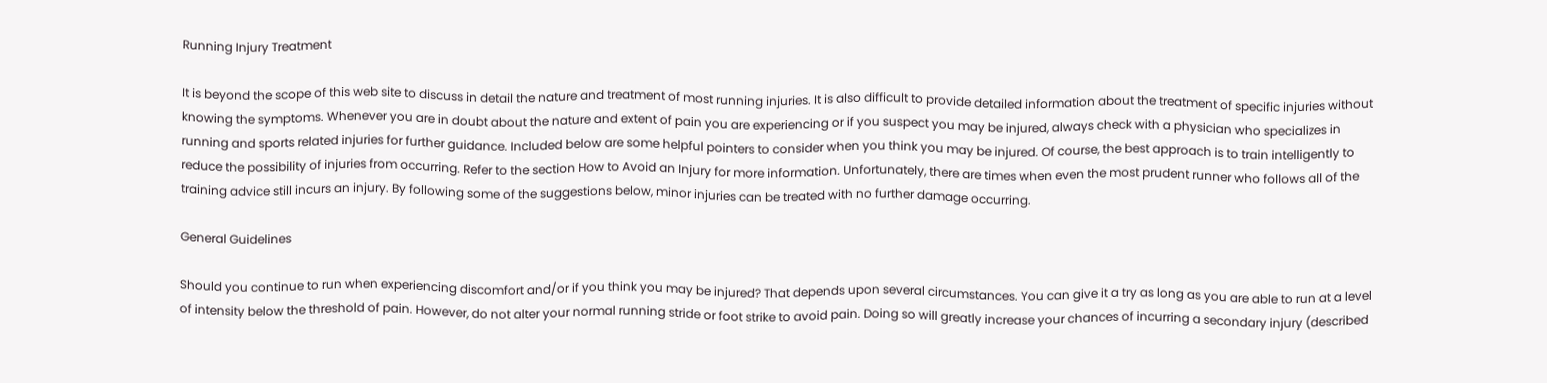Running Injury Treatment

It is beyond the scope of this web site to discuss in detail the nature and treatment of most running injuries. It is also difficult to provide detailed information about the treatment of specific injuries without knowing the symptoms. Whenever you are in doubt about the nature and extent of pain you are experiencing or if you suspect you may be injured, always check with a physician who specializes in running and sports related injuries for further guidance. Included below are some helpful pointers to consider when you think you may be injured. Of course, the best approach is to train intelligently to reduce the possibility of injuries from occurring. Refer to the section How to Avoid an Injury for more information. Unfortunately, there are times when even the most prudent runner who follows all of the training advice still incurs an injury. By following some of the suggestions below, minor injuries can be treated with no further damage occurring.

General Guidelines

Should you continue to run when experiencing discomfort and/or if you think you may be injured? That depends upon several circumstances. You can give it a try as long as you are able to run at a level of intensity below the threshold of pain. However, do not alter your normal running stride or foot strike to avoid pain. Doing so will greatly increase your chances of incurring a secondary injury (described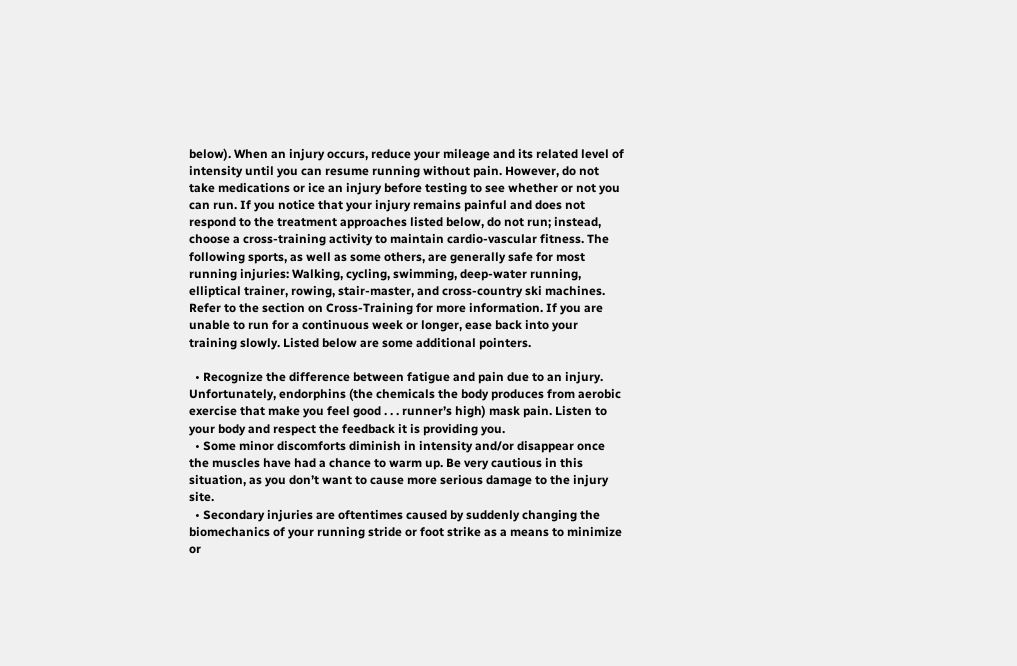below). When an injury occurs, reduce your mileage and its related level of intensity until you can resume running without pain. However, do not take medications or ice an injury before testing to see whether or not you can run. If you notice that your injury remains painful and does not respond to the treatment approaches listed below, do not run; instead, choose a cross-training activity to maintain cardio-vascular fitness. The following sports, as well as some others, are generally safe for most running injuries: Walking, cycling, swimming, deep-water running, elliptical trainer, rowing, stair-master, and cross-country ski machines. Refer to the section on Cross-Training for more information. If you are unable to run for a continuous week or longer, ease back into your training slowly. Listed below are some additional pointers.

  • Recognize the difference between fatigue and pain due to an injury. Unfortunately, endorphins (the chemicals the body produces from aerobic exercise that make you feel good . . . runner’s high) mask pain. Listen to your body and respect the feedback it is providing you.
  • Some minor discomforts diminish in intensity and/or disappear once the muscles have had a chance to warm up. Be very cautious in this situation, as you don’t want to cause more serious damage to the injury site.
  • Secondary injuries are oftentimes caused by suddenly changing the biomechanics of your running stride or foot strike as a means to minimize or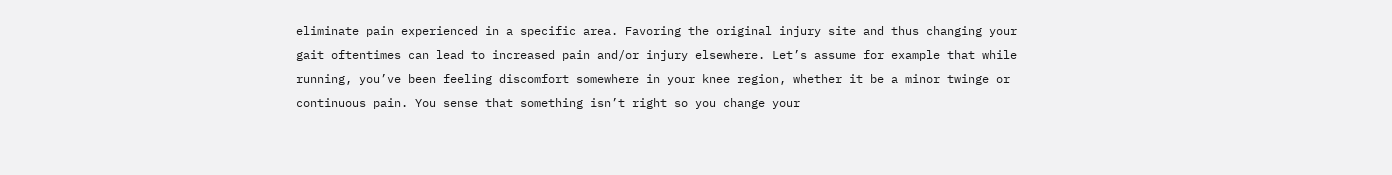eliminate pain experienced in a specific area. Favoring the original injury site and thus changing your gait oftentimes can lead to increased pain and/or injury elsewhere. Let’s assume for example that while running, you’ve been feeling discomfort somewhere in your knee region, whether it be a minor twinge or continuous pain. You sense that something isn’t right so you change your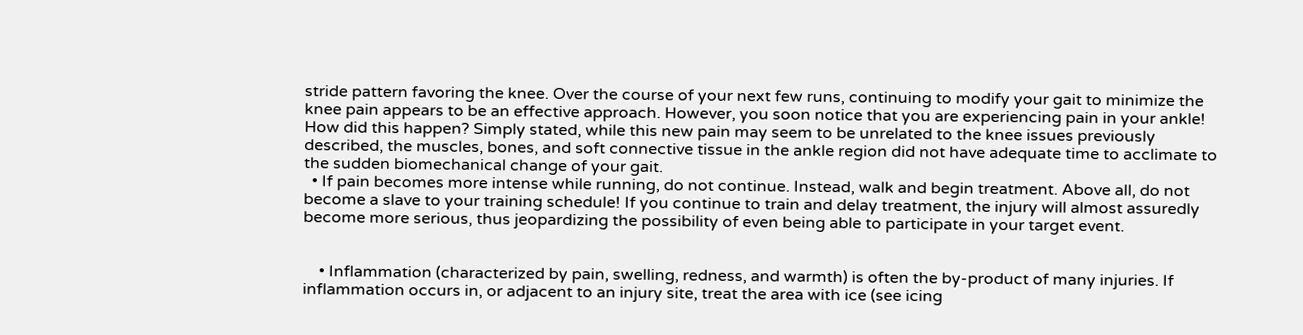stride pattern favoring the knee. Over the course of your next few runs, continuing to modify your gait to minimize the knee pain appears to be an effective approach. However, you soon notice that you are experiencing pain in your ankle! How did this happen? Simply stated, while this new pain may seem to be unrelated to the knee issues previously described, the muscles, bones, and soft connective tissue in the ankle region did not have adequate time to acclimate to the sudden biomechanical change of your gait.
  • If pain becomes more intense while running, do not continue. Instead, walk and begin treatment. Above all, do not become a slave to your training schedule! If you continue to train and delay treatment, the injury will almost assuredly become more serious, thus jeopardizing the possibility of even being able to participate in your target event.


    • Inflammation (characterized by pain, swelling, redness, and warmth) is often the by-product of many injuries. If inflammation occurs in, or adjacent to an injury site, treat the area with ice (see icing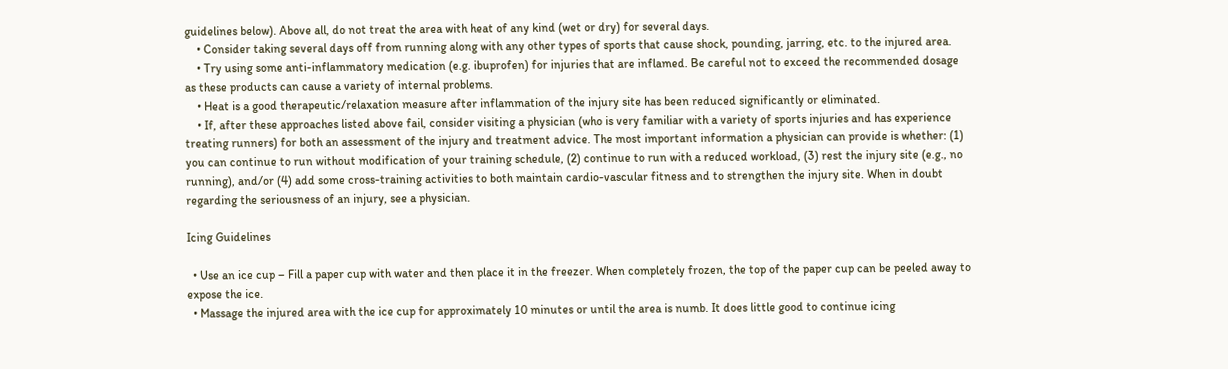guidelines below). Above all, do not treat the area with heat of any kind (wet or dry) for several days.
    • Consider taking several days off from running along with any other types of sports that cause shock, pounding, jarring, etc. to the injured area.
    • Try using some anti-inflammatory medication (e.g. ibuprofen) for injuries that are inflamed. Be careful not to exceed the recommended dosage as these products can cause a variety of internal problems.
    • Heat is a good therapeutic/relaxation measure after inflammation of the injury site has been reduced significantly or eliminated.
    • If, after these approaches listed above fail, consider visiting a physician (who is very familiar with a variety of sports injuries and has experience treating runners) for both an assessment of the injury and treatment advice. The most important information a physician can provide is whether: (1) you can continue to run without modification of your training schedule, (2) continue to run with a reduced workload, (3) rest the injury site (e.g., no running), and/or (4) add some cross-training activities to both maintain cardio-vascular fitness and to strengthen the injury site. When in doubt regarding the seriousness of an injury, see a physician.

Icing Guidelines

  • Use an ice cup – Fill a paper cup with water and then place it in the freezer. When completely frozen, the top of the paper cup can be peeled away to expose the ice.
  • Massage the injured area with the ice cup for approximately 10 minutes or until the area is numb. It does little good to continue icing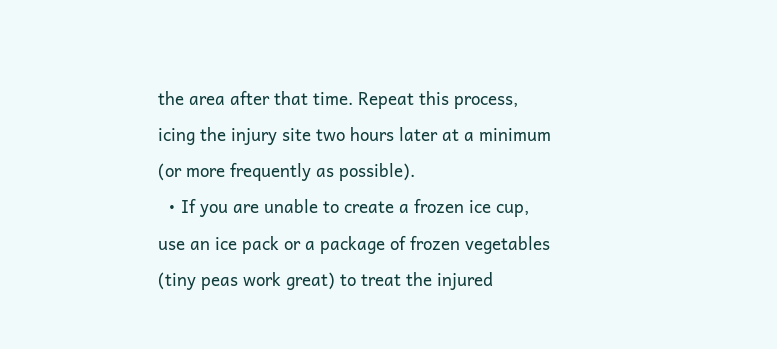the area after that time. Repeat this process, icing the injury site two hours later at a minimum (or more frequently as possible).
  • If you are unable to create a frozen ice cup, use an ice pack or a package of frozen vegetables (tiny peas work great) to treat the injured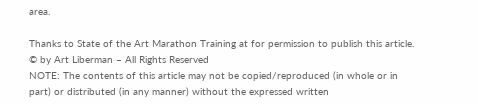area.

Thanks to State of the Art Marathon Training at for permission to publish this article. © by Art Liberman – All Rights Reserved
NOTE: The contents of this article may not be copied/reproduced (in whole or in part) or distributed (in any manner) without the expressed written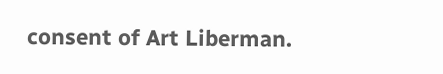consent of Art Liberman.